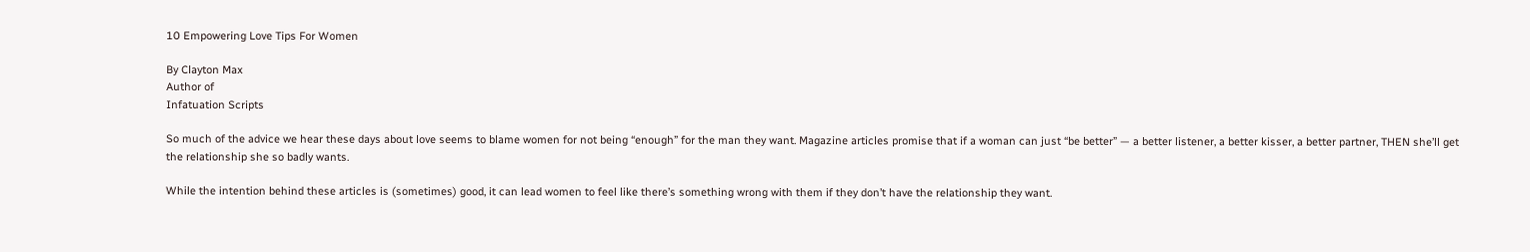10 Empowering Love Tips For Women

By Clayton Max
Author of
Infatuation Scripts

So much of the advice we hear these days about love seems to blame women for not being “enough” for the man they want. Magazine articles promise that if a woman can just “be better” — a better listener, a better kisser, a better partner, THEN she’ll get the relationship she so badly wants.

While the intention behind these articles is (sometimes) good, it can lead women to feel like there’s something wrong with them if they don’t have the relationship they want.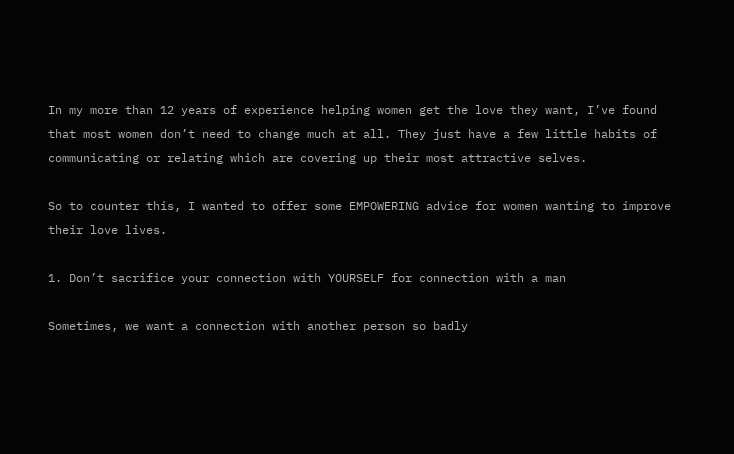In my more than 12 years of experience helping women get the love they want, I’ve found that most women don’t need to change much at all. They just have a few little habits of communicating or relating which are covering up their most attractive selves.

So to counter this, I wanted to offer some EMPOWERING advice for women wanting to improve their love lives.

1. Don’t sacrifice your connection with YOURSELF for connection with a man

Sometimes, we want a connection with another person so badly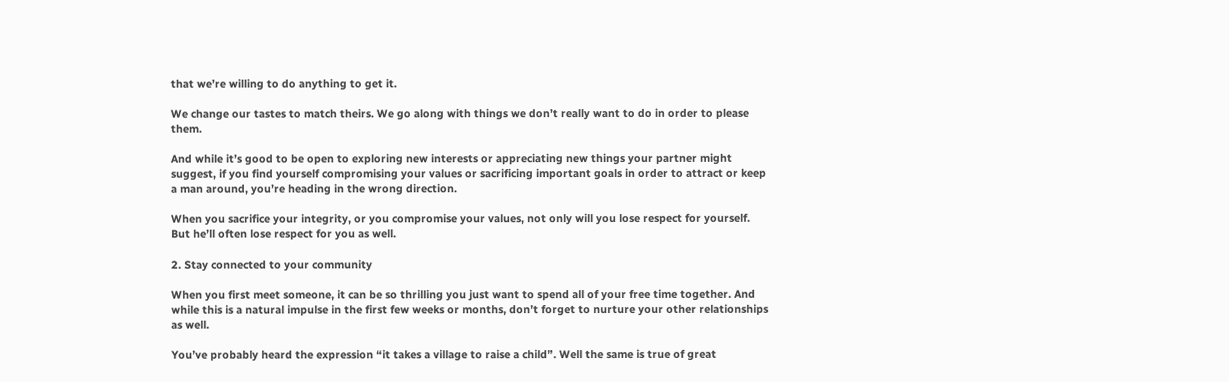that we’re willing to do anything to get it.

We change our tastes to match theirs. We go along with things we don’t really want to do in order to please them.

And while it’s good to be open to exploring new interests or appreciating new things your partner might suggest, if you find yourself compromising your values or sacrificing important goals in order to attract or keep a man around, you’re heading in the wrong direction.

When you sacrifice your integrity, or you compromise your values, not only will you lose respect for yourself. But he’ll often lose respect for you as well.

2. Stay connected to your community

When you first meet someone, it can be so thrilling you just want to spend all of your free time together. And while this is a natural impulse in the first few weeks or months, don’t forget to nurture your other relationships as well.

You’ve probably heard the expression “it takes a village to raise a child”. Well the same is true of great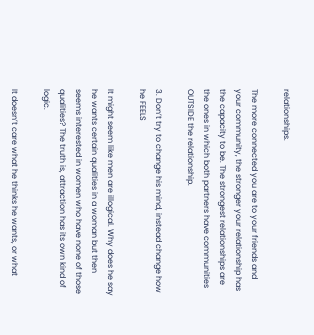relationships.

The more connected you are to your friends and your community, the stronger your relationship has the capacity to be. The strongest relationships are the ones in which both partners have communities OUTSIDE the relationship.

3. Don’t try to change his mind, instead change how he FEELS

It might seem like men are illogical. Why does he say he wants certain qualities in a woman but then seems interested in women who have none of those qualities? The truth is, attraction has its own kind of logic.

It doesn’t care what he thinks he wants, or what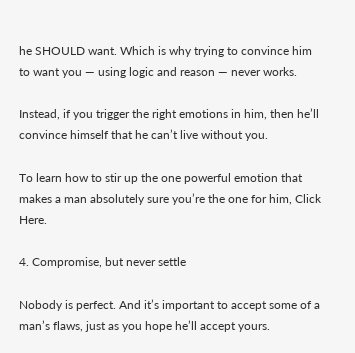he SHOULD want. Which is why trying to convince him to want you — using logic and reason — never works.

Instead, if you trigger the right emotions in him, then he’ll convince himself that he can’t live without you.

To learn how to stir up the one powerful emotion that makes a man absolutely sure you’re the one for him, Click Here.

4. Compromise, but never settle

Nobody is perfect. And it’s important to accept some of a man’s flaws, just as you hope he’ll accept yours.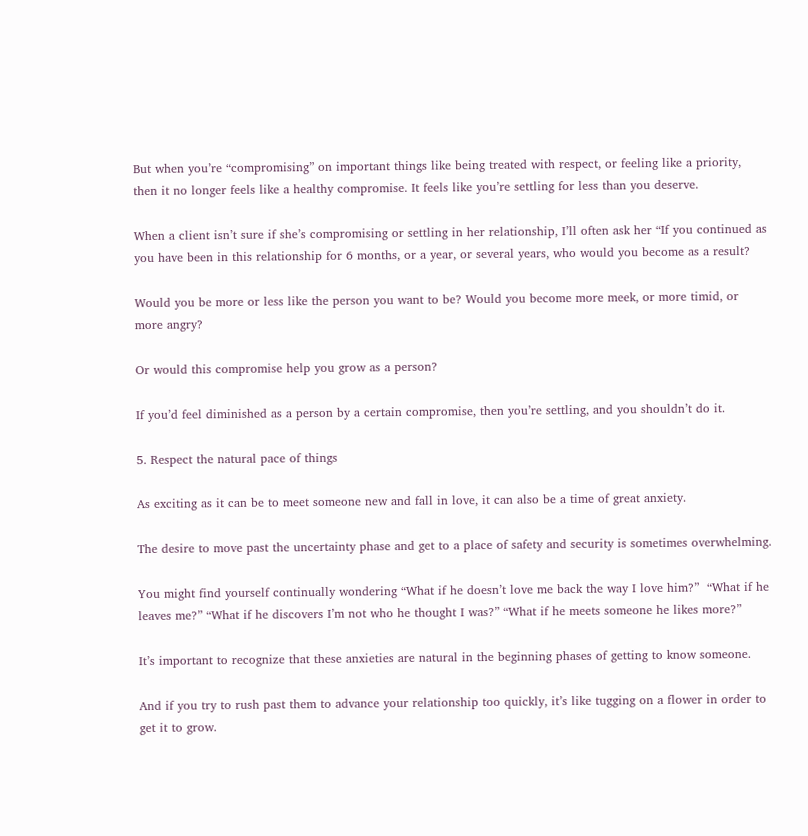But when you’re “compromising” on important things like being treated with respect, or feeling like a priority, then it no longer feels like a healthy compromise. It feels like you’re settling for less than you deserve.

When a client isn’t sure if she’s compromising or settling in her relationship, I’ll often ask her “If you continued as you have been in this relationship for 6 months, or a year, or several years, who would you become as a result?

Would you be more or less like the person you want to be? Would you become more meek, or more timid, or more angry?

Or would this compromise help you grow as a person?

If you’d feel diminished as a person by a certain compromise, then you’re settling, and you shouldn’t do it.

5. Respect the natural pace of things

As exciting as it can be to meet someone new and fall in love, it can also be a time of great anxiety.

The desire to move past the uncertainty phase and get to a place of safety and security is sometimes overwhelming.

You might find yourself continually wondering “What if he doesn’t love me back the way I love him?”  “What if he leaves me?” “What if he discovers I’m not who he thought I was?” “What if he meets someone he likes more?”

It’s important to recognize that these anxieties are natural in the beginning phases of getting to know someone.

And if you try to rush past them to advance your relationship too quickly, it’s like tugging on a flower in order to get it to grow.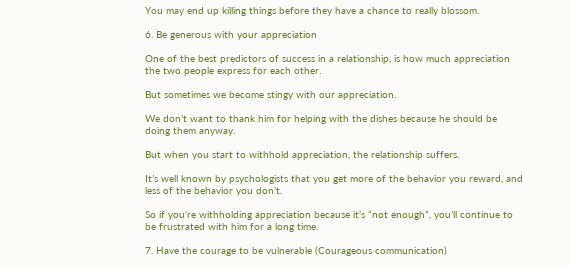You may end up killing things before they have a chance to really blossom.

6. Be generous with your appreciation

One of the best predictors of success in a relationship, is how much appreciation the two people express for each other.

But sometimes we become stingy with our appreciation.

We don’t want to thank him for helping with the dishes because he should be doing them anyway.

But when you start to withhold appreciation, the relationship suffers.

It’s well known by psychologists that you get more of the behavior you reward, and less of the behavior you don’t.

So if you’re withholding appreciation because it’s “not enough”, you’ll continue to be frustrated with him for a long time.

7. Have the courage to be vulnerable (Courageous communication)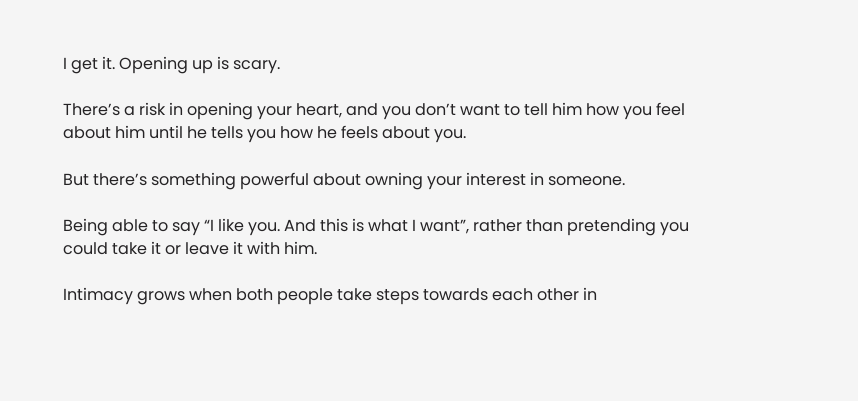I get it. Opening up is scary.

There’s a risk in opening your heart, and you don’t want to tell him how you feel about him until he tells you how he feels about you.

But there’s something powerful about owning your interest in someone.

Being able to say “I like you. And this is what I want”, rather than pretending you could take it or leave it with him.

Intimacy grows when both people take steps towards each other in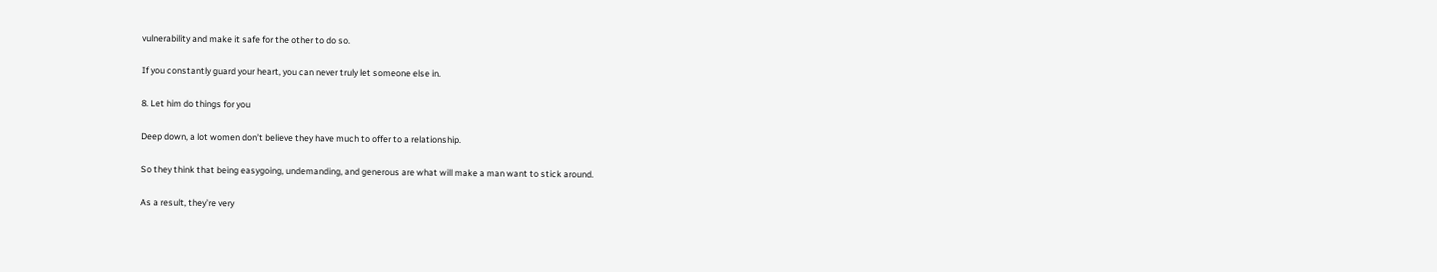vulnerability and make it safe for the other to do so.

If you constantly guard your heart, you can never truly let someone else in.

8. Let him do things for you

Deep down, a lot women don’t believe they have much to offer to a relationship.

So they think that being easygoing, undemanding, and generous are what will make a man want to stick around.

As a result, they’re very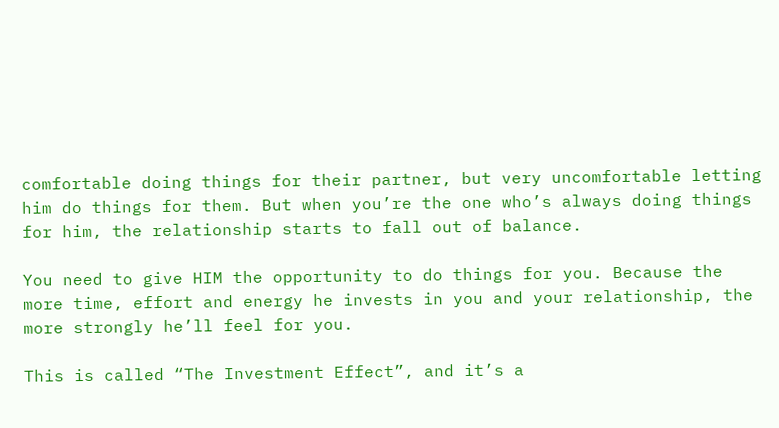comfortable doing things for their partner, but very uncomfortable letting him do things for them. But when you’re the one who’s always doing things for him, the relationship starts to fall out of balance.

You need to give HIM the opportunity to do things for you. Because the more time, effort and energy he invests in you and your relationship, the more strongly he’ll feel for you.

This is called “The Investment Effect”, and it’s a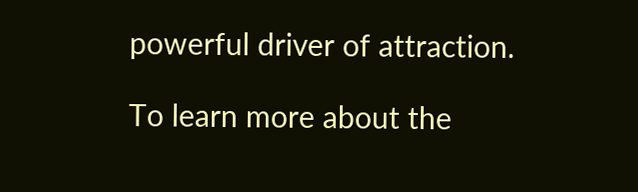powerful driver of attraction.

To learn more about the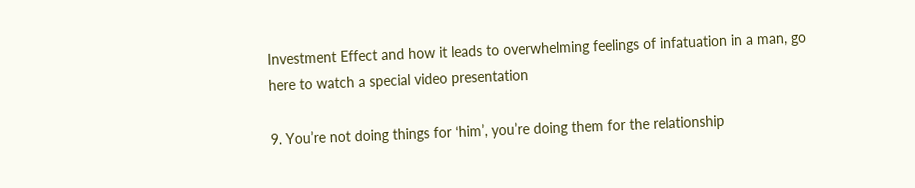Investment Effect and how it leads to overwhelming feelings of infatuation in a man, go here to watch a special video presentation

9. You’re not doing things for ‘him’, you’re doing them for the relationship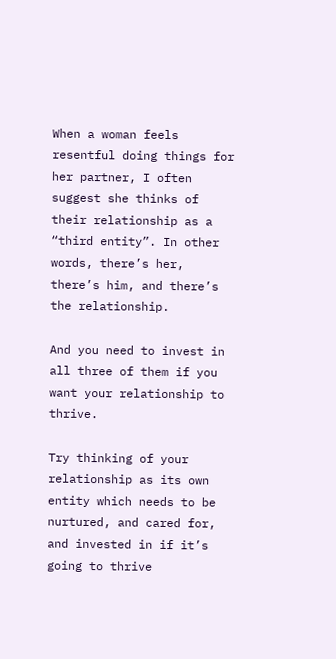When a woman feels resentful doing things for her partner, I often suggest she thinks of their relationship as a “third entity”. In other words, there’s her, there’s him, and there’s the relationship.

And you need to invest in all three of them if you want your relationship to thrive.

Try thinking of your relationship as its own entity which needs to be nurtured, and cared for, and invested in if it’s going to thrive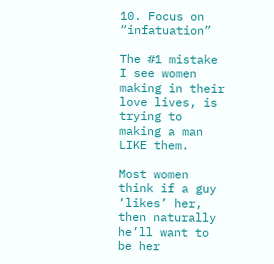10. Focus on “infatuation”

The #1 mistake I see women making in their love lives, is trying to making a man LIKE them.

Most women think if a guy ‘likes’ her, then naturally he’ll want to be her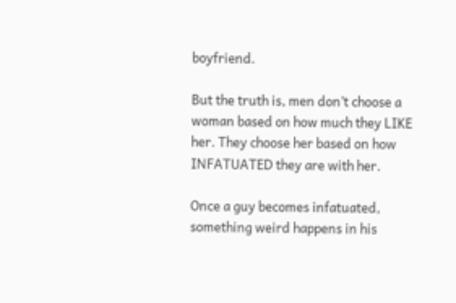boyfriend.

But the truth is, men don’t choose a woman based on how much they LIKE her. They choose her based on how INFATUATED they are with her.

Once a guy becomes infatuated, something weird happens in his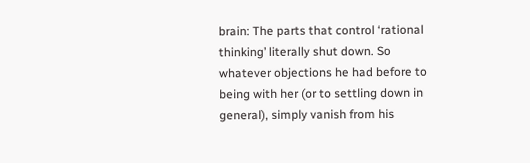brain: The parts that control ‘rational thinking’ literally shut down. So whatever objections he had before to being with her (or to settling down in general), simply vanish from his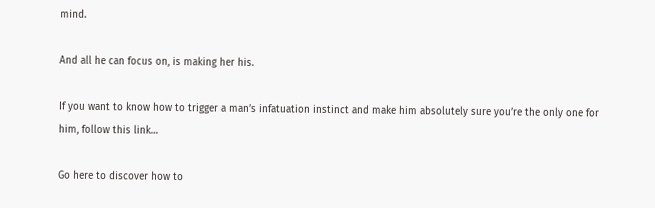mind.

And all he can focus on, is making her his.

If you want to know how to trigger a man’s infatuation instinct and make him absolutely sure you’re the only one for him, follow this link…

Go here to discover how to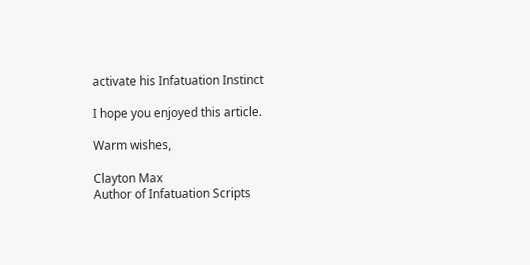activate his Infatuation Instinct

I hope you enjoyed this article.

Warm wishes,

Clayton Max
Author of Infatuation Scripts